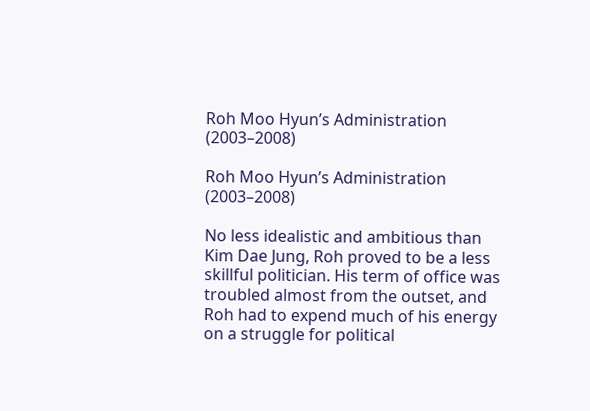Roh Moo Hyun’s Administration (2003–2008)

Roh Moo Hyun’s Administration (2003–2008)

No less idealistic and ambitious than Kim Dae Jung, Roh proved to be a less skillful politician. His term of office was troubled almost from the outset, and Roh had to expend much of his energy on a struggle for political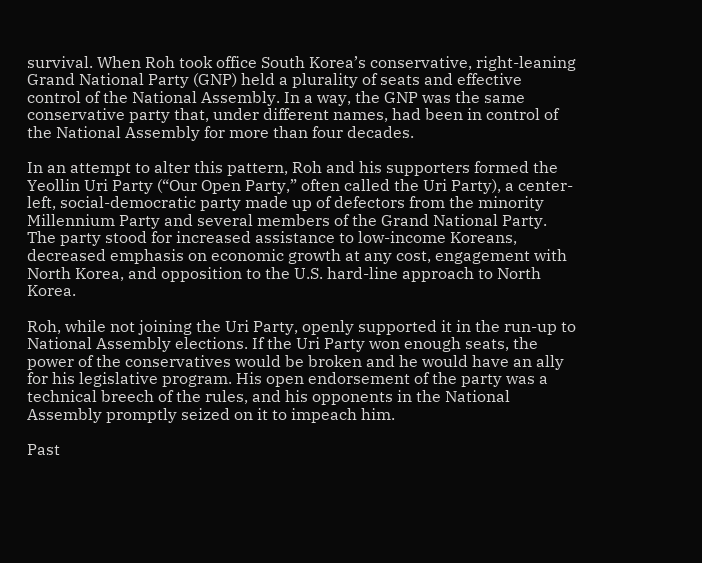survival. When Roh took office South Korea’s conservative, right-leaning Grand National Party (GNP) held a plurality of seats and effective control of the National Assembly. In a way, the GNP was the same conservative party that, under different names, had been in control of the National Assembly for more than four decades.

In an attempt to alter this pattern, Roh and his supporters formed the Yeollin Uri Party (“Our Open Party,” often called the Uri Party), a center-left, social-democratic party made up of defectors from the minority Millennium Party and several members of the Grand National Party. The party stood for increased assistance to low-income Koreans, decreased emphasis on economic growth at any cost, engagement with North Korea, and opposition to the U.S. hard-line approach to North Korea.

Roh, while not joining the Uri Party, openly supported it in the run-up to National Assembly elections. If the Uri Party won enough seats, the power of the conservatives would be broken and he would have an ally for his legislative program. His open endorsement of the party was a technical breech of the rules, and his opponents in the National Assembly promptly seized on it to impeach him.

Past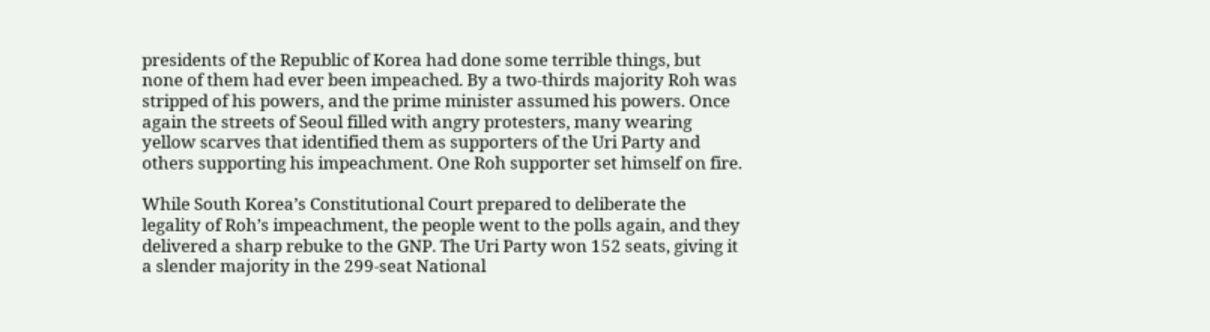presidents of the Republic of Korea had done some terrible things, but none of them had ever been impeached. By a two-thirds majority Roh was stripped of his powers, and the prime minister assumed his powers. Once again the streets of Seoul filled with angry protesters, many wearing yellow scarves that identified them as supporters of the Uri Party and others supporting his impeachment. One Roh supporter set himself on fire.

While South Korea’s Constitutional Court prepared to deliberate the legality of Roh’s impeachment, the people went to the polls again, and they delivered a sharp rebuke to the GNP. The Uri Party won 152 seats, giving it a slender majority in the 299-seat National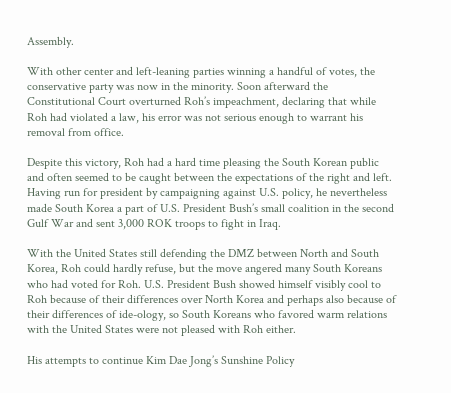Assembly.

With other center and left-leaning parties winning a handful of votes, the conservative party was now in the minority. Soon afterward the Constitutional Court overturned Roh’s impeachment, declaring that while Roh had violated a law, his error was not serious enough to warrant his removal from office.

Despite this victory, Roh had a hard time pleasing the South Korean public and often seemed to be caught between the expectations of the right and left. Having run for president by campaigning against U.S. policy, he nevertheless made South Korea a part of U.S. President Bush’s small coalition in the second Gulf War and sent 3,000 ROK troops to fight in Iraq.

With the United States still defending the DMZ between North and South Korea, Roh could hardly refuse, but the move angered many South Koreans who had voted for Roh. U.S. President Bush showed himself visibly cool to Roh because of their differences over North Korea and perhaps also because of their differences of ide-ology, so South Koreans who favored warm relations with the United States were not pleased with Roh either.

His attempts to continue Kim Dae Jong’s Sunshine Policy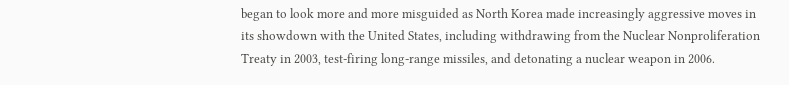began to look more and more misguided as North Korea made increasingly aggressive moves in its showdown with the United States, including withdrawing from the Nuclear Nonproliferation Treaty in 2003, test-firing long-range missiles, and detonating a nuclear weapon in 2006.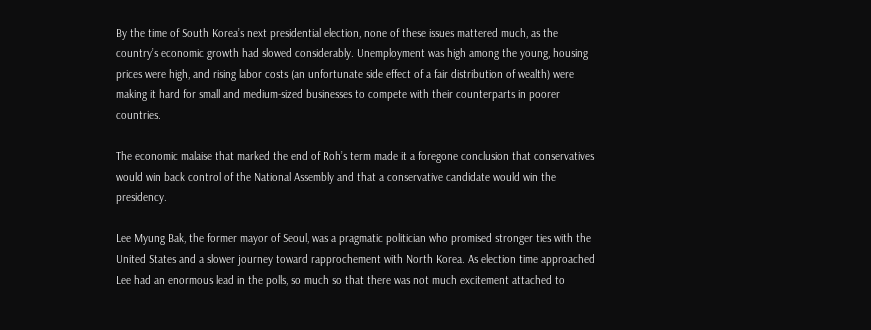By the time of South Korea’s next presidential election, none of these issues mattered much, as the country’s economic growth had slowed considerably. Unemployment was high among the young, housing prices were high, and rising labor costs (an unfortunate side effect of a fair distribution of wealth) were making it hard for small and medium-sized businesses to compete with their counterparts in poorer countries.

The economic malaise that marked the end of Roh’s term made it a foregone conclusion that conservatives would win back control of the National Assembly and that a conservative candidate would win the presidency.

Lee Myung Bak, the former mayor of Seoul, was a pragmatic politician who promised stronger ties with the United States and a slower journey toward rapprochement with North Korea. As election time approached Lee had an enormous lead in the polls, so much so that there was not much excitement attached to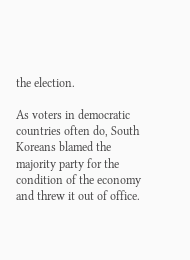the election.

As voters in democratic countries often do, South Koreans blamed the majority party for the condition of the economy and threw it out of office.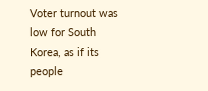Voter turnout was low for South Korea, as if its people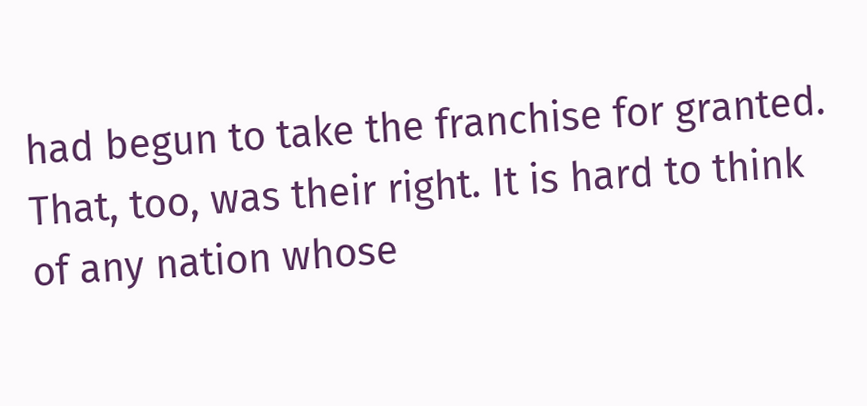had begun to take the franchise for granted. That, too, was their right. It is hard to think of any nation whose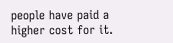people have paid a higher cost for it.